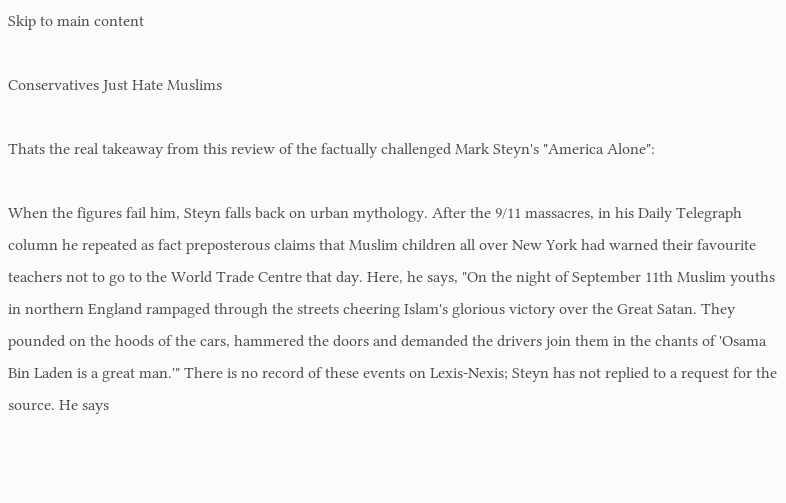Skip to main content

Conservatives Just Hate Muslims

Thats the real takeaway from this review of the factually challenged Mark Steyn's "America Alone":

When the figures fail him, Steyn falls back on urban mythology. After the 9/11 massacres, in his Daily Telegraph column he repeated as fact preposterous claims that Muslim children all over New York had warned their favourite teachers not to go to the World Trade Centre that day. Here, he says, "On the night of September 11th Muslim youths in northern England rampaged through the streets cheering Islam's glorious victory over the Great Satan. They pounded on the hoods of the cars, hammered the doors and demanded the drivers join them in the chants of 'Osama Bin Laden is a great man.'" There is no record of these events on Lexis-Nexis; Steyn has not replied to a request for the source. He says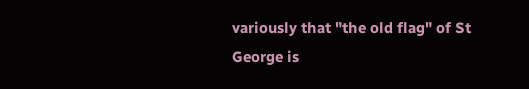variously that "the old flag" of St George is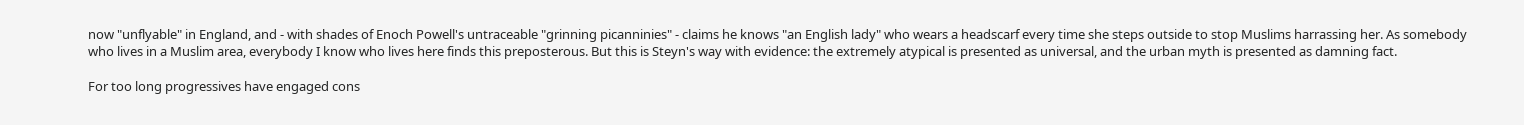now "unflyable" in England, and - with shades of Enoch Powell's untraceable "grinning picanninies" - claims he knows "an English lady" who wears a headscarf every time she steps outside to stop Muslims harrassing her. As somebody who lives in a Muslim area, everybody I know who lives here finds this preposterous. But this is Steyn's way with evidence: the extremely atypical is presented as universal, and the urban myth is presented as damning fact.

For too long progressives have engaged cons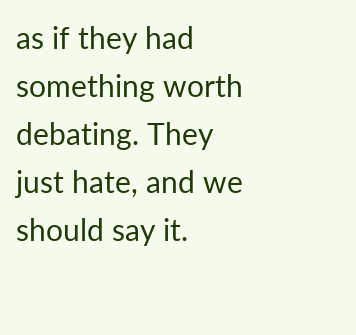as if they had something worth debating. They just hate, and we should say it.